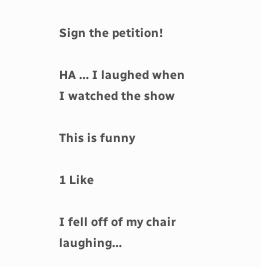Sign the petition!

HA … I laughed when I watched the show

This is funny

1 Like

I fell off of my chair laughing…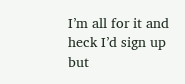I’m all for it and heck I’d sign up but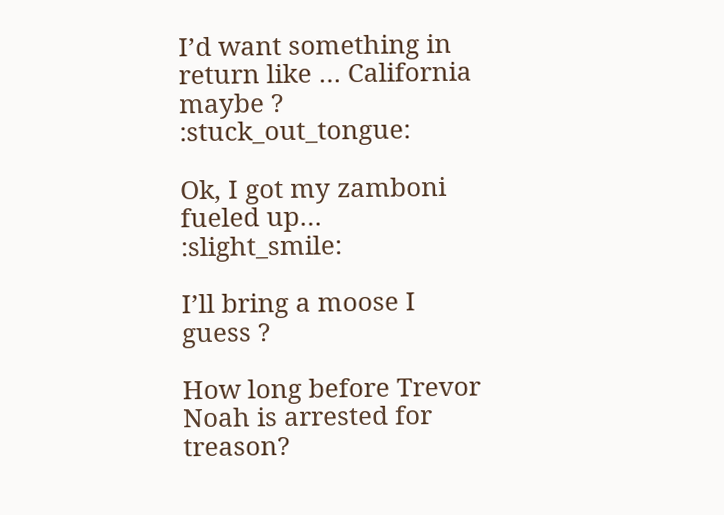I’d want something in return like … California maybe ? :stuck_out_tongue:

Ok, I got my zamboni fueled up… :slight_smile:

I’ll bring a moose I guess ?

How long before Trevor Noah is arrested for treason?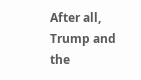After all, Trump and the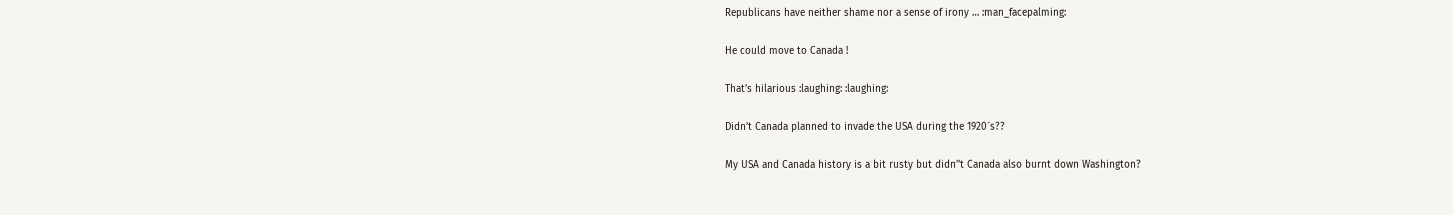Republicans have neither shame nor a sense of irony … :man_facepalming:

He could move to Canada !

That’s hilarious :laughing: :laughing:

Didn’t Canada planned to invade the USA during the 1920´s??

My USA and Canada history is a bit rusty but didn’'t Canada also burnt down Washington?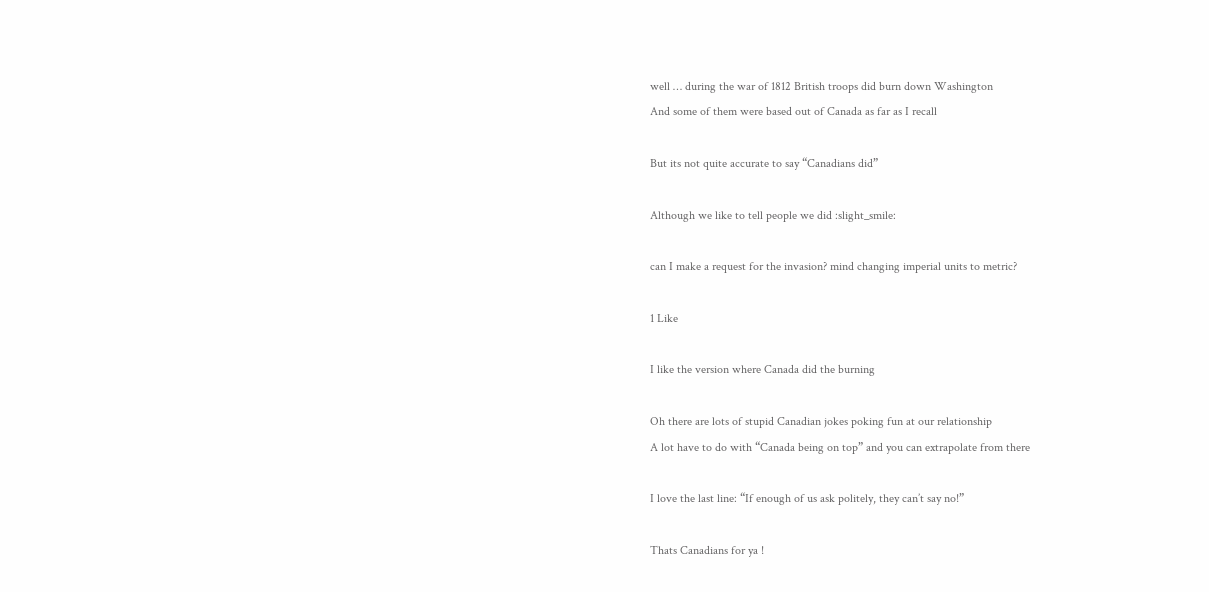well … during the war of 1812 British troops did burn down Washington
And some of them were based out of Canada as far as I recall

But its not quite accurate to say “Canadians did”

Although we like to tell people we did :slight_smile:

can I make a request for the invasion? mind changing imperial units to metric?

1 Like

I like the version where Canada did the burning

Oh there are lots of stupid Canadian jokes poking fun at our relationship
A lot have to do with “Canada being on top” and you can extrapolate from there

I love the last line: “If enough of us ask politely, they can’t say no!”

Thats Canadians for ya !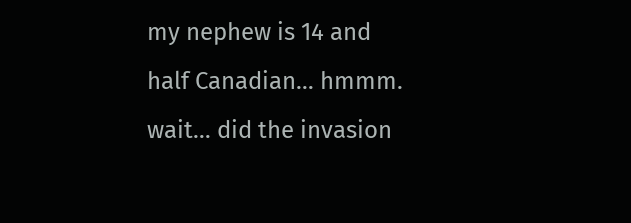my nephew is 14 and half Canadian… hmmm. wait… did the invasion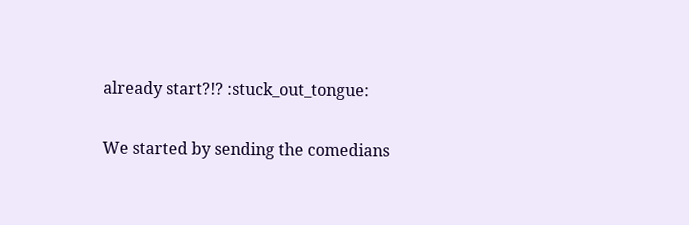already start?!? :stuck_out_tongue:

We started by sending the comedians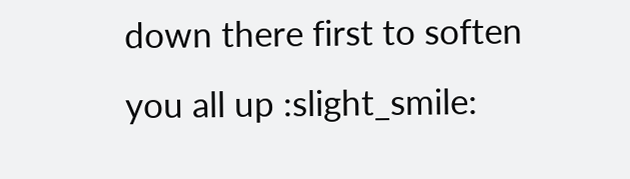down there first to soften you all up :slight_smile: